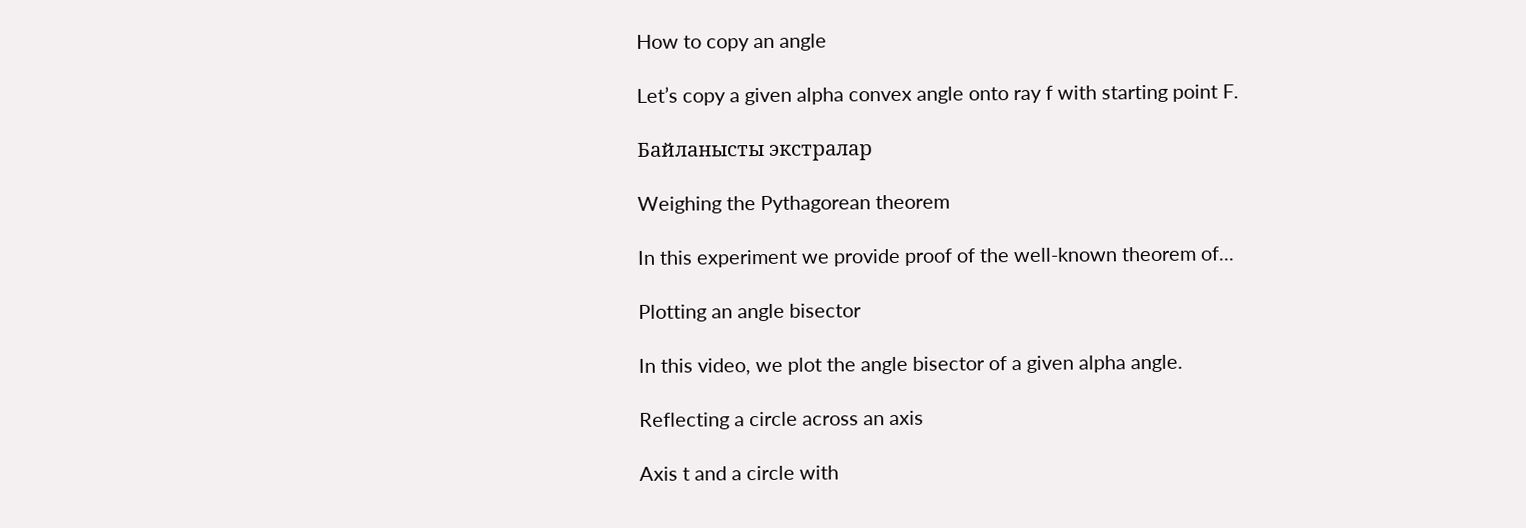How to copy an angle

Let’s copy a given alpha convex angle onto ray f with starting point F.

Байланысты экстралар

Weighing the Pythagorean theorem

In this experiment we provide proof of the well-known theorem of...

Plotting an angle bisector

In this video, we plot the angle bisector of a given alpha angle.

Reflecting a circle across an axis

Axis t and a circle with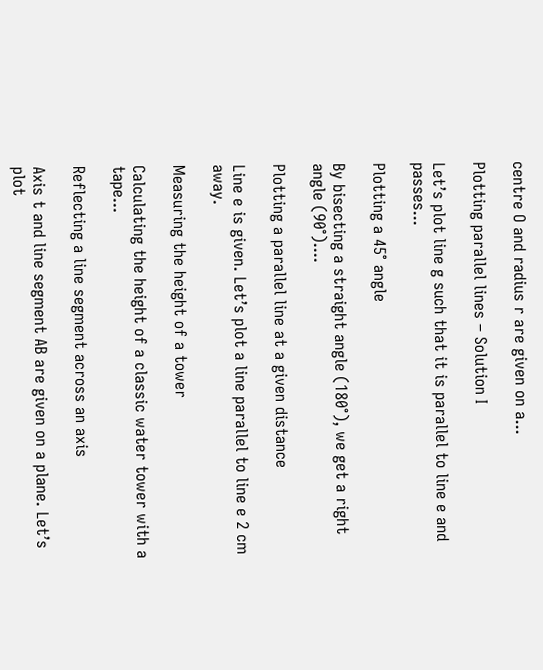centre O and radius r are given on a...

Plotting parallel lines – Solution I

Let’s plot line g such that it is parallel to line e and passes...

Plotting a 45° angle

By bisecting a straight angle (180°), we get a right angle (90°)....

Plotting a parallel line at a given distance

Line e is given. Let’s plot a line parallel to line e 2 cm away.

Measuring the height of a tower

Calculating the height of a classic water tower with a tape...

Reflecting a line segment across an axis

Axis t and line segment AB are given on a plane. Let’s plot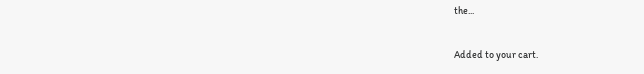the...

Added to your cart.